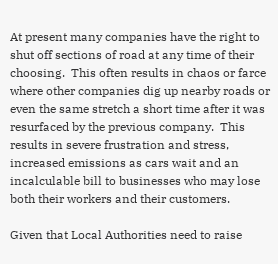At present many companies have the right to shut off sections of road at any time of their choosing.  This often results in chaos or farce where other companies dig up nearby roads or even the same stretch a short time after it was resurfaced by the previous company.  This results in severe frustration and stress, increased emissions as cars wait and an incalculable bill to businesses who may lose both their workers and their customers.

Given that Local Authorities need to raise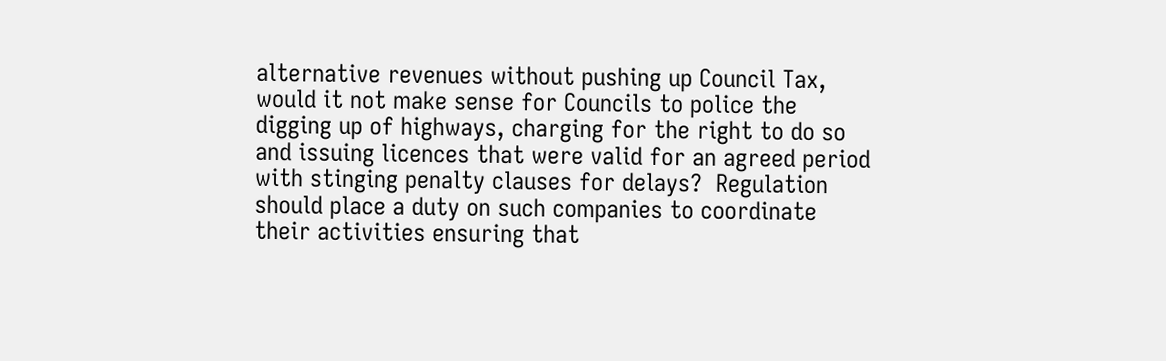alternative revenues without pushing up Council Tax, would it not make sense for Councils to police the digging up of highways, charging for the right to do so and issuing licences that were valid for an agreed period with stinging penalty clauses for delays?  Regulation should place a duty on such companies to coordinate their activities ensuring that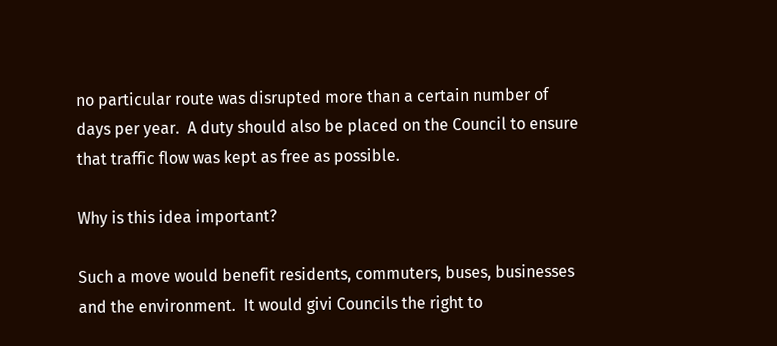no particular route was disrupted more than a certain number of days per year.  A duty should also be placed on the Council to ensure that traffic flow was kept as free as possible.

Why is this idea important?

Such a move would benefit residents, commuters, buses, businesses and the environment.  It would givi Councils the right to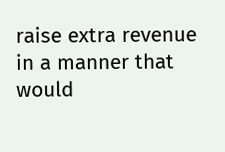raise extra revenue in a manner that would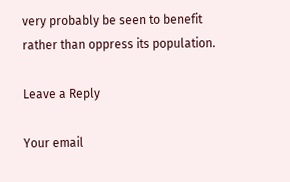very probably be seen to benefit rather than oppress its population.

Leave a Reply

Your email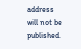address will not be published.